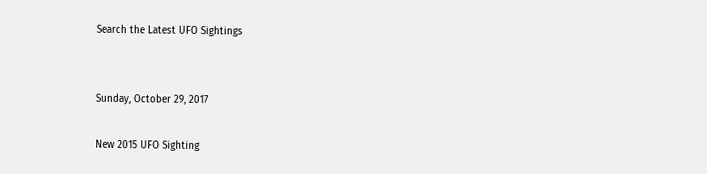Search the Latest UFO Sightings


Sunday, October 29, 2017

New 2015 UFO Sighting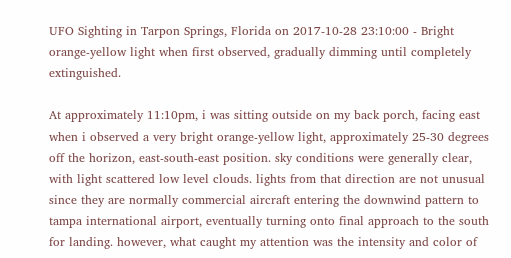UFO Sighting in Tarpon Springs, Florida on 2017-10-28 23:10:00 - Bright orange-yellow light when first observed, gradually dimming until completely extinguished.

At approximately 11:10pm, i was sitting outside on my back porch, facing east when i observed a very bright orange-yellow light, approximately 25-30 degrees off the horizon, east-south-east position. sky conditions were generally clear, with light scattered low level clouds. lights from that direction are not unusual since they are normally commercial aircraft entering the downwind pattern to tampa international airport, eventually turning onto final approach to the south for landing. however, what caught my attention was the intensity and color of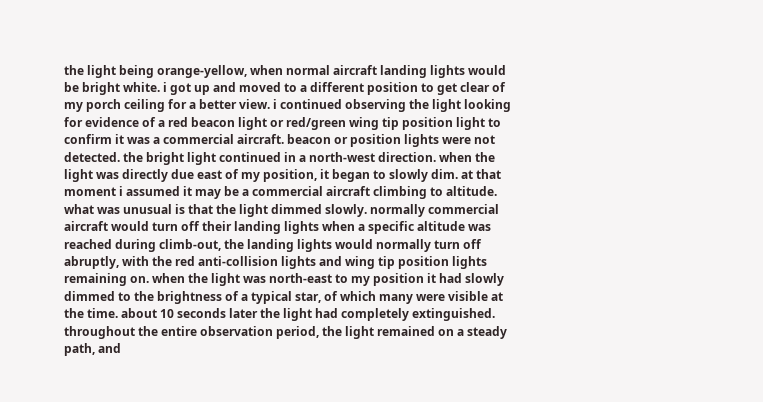the light being orange-yellow, when normal aircraft landing lights would be bright white. i got up and moved to a different position to get clear of my porch ceiling for a better view. i continued observing the light looking for evidence of a red beacon light or red/green wing tip position light to confirm it was a commercial aircraft. beacon or position lights were not detected. the bright light continued in a north-west direction. when the light was directly due east of my position, it began to slowly dim. at that moment i assumed it may be a commercial aircraft climbing to altitude. what was unusual is that the light dimmed slowly. normally commercial aircraft would turn off their landing lights when a specific altitude was reached during climb-out, the landing lights would normally turn off abruptly, with the red anti-collision lights and wing tip position lights remaining on. when the light was north-east to my position it had slowly dimmed to the brightness of a typical star, of which many were visible at the time. about 10 seconds later the light had completely extinguished. throughout the entire observation period, the light remained on a steady path, and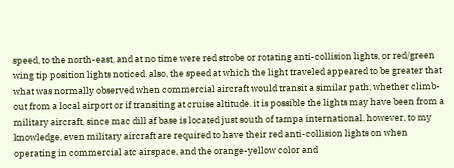speed, to the north-east, and at no time were red strobe or rotating anti-collision lights, or red/green wing tip position lights noticed. also, the speed at which the light traveled appeared to be greater that what was normally observed when commercial aircraft would transit a similar path, whether climb-out from a local airport or if transiting at cruise altitude. it is possible the lights may have been from a military aircraft, since mac dill af base is located just south of tampa international. however, to my knowledge, even military aircraft are required to have their red anti-collision lights on when operating in commercial atc airspace, and the orange-yellow color and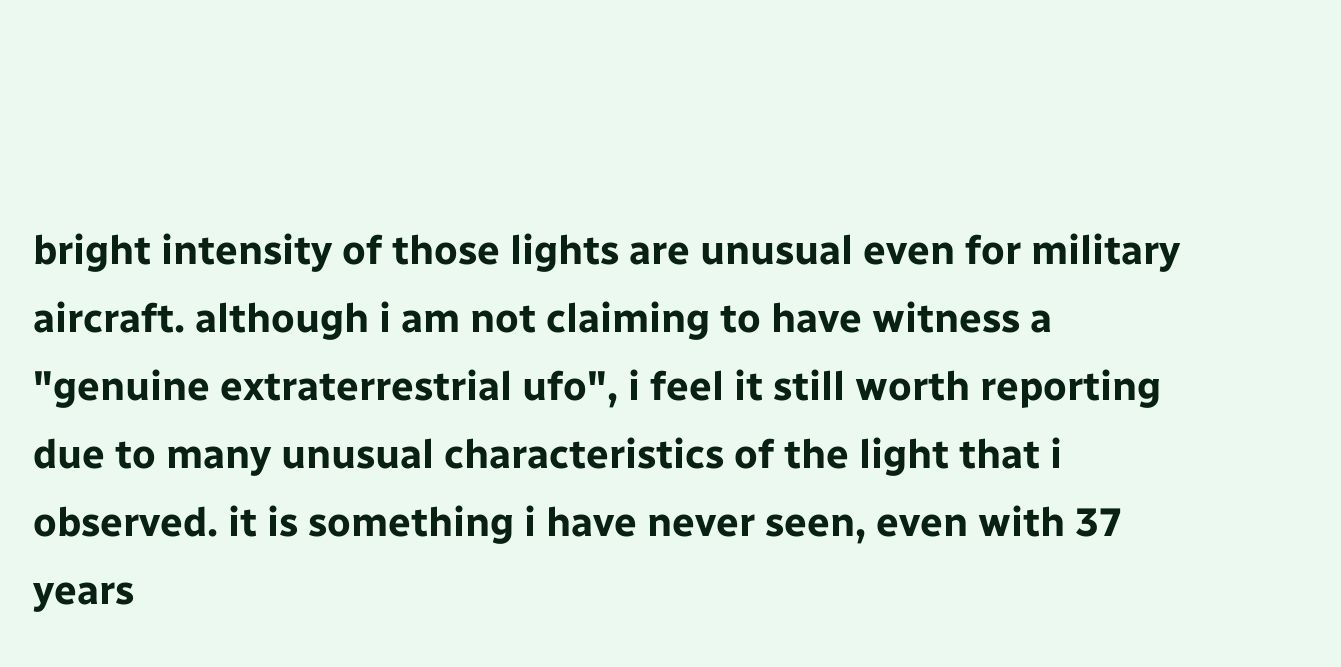bright intensity of those lights are unusual even for military aircraft. although i am not claiming to have witness a "genuine extraterrestrial ufo", i feel it still worth reporting due to many unusual characteristics of the light that i observed. it is something i have never seen, even with 37 years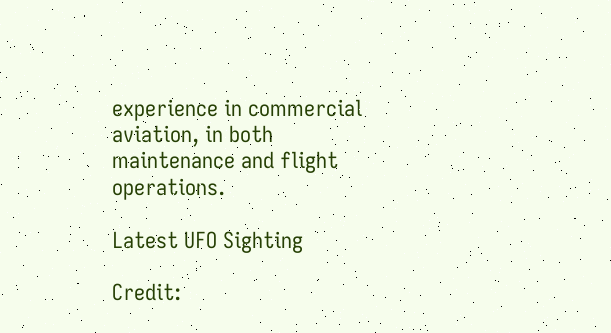experience in commercial aviation, in both maintenance and flight operations.

Latest UFO Sighting

Credit: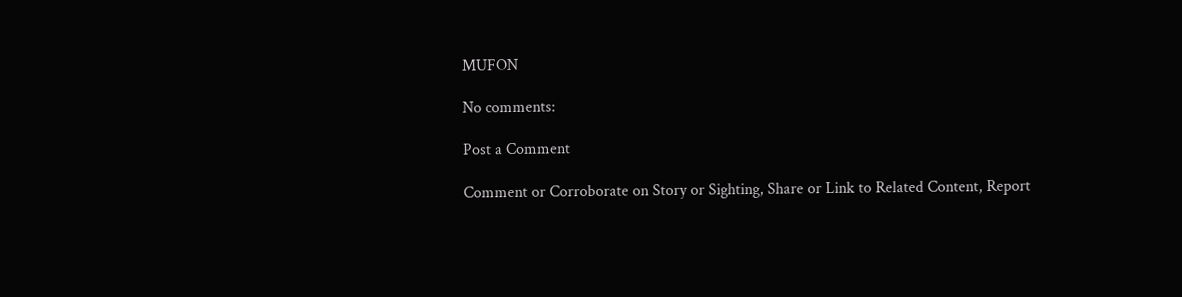MUFON

No comments:

Post a Comment

Comment or Corroborate on Story or Sighting, Share or Link to Related Content, Report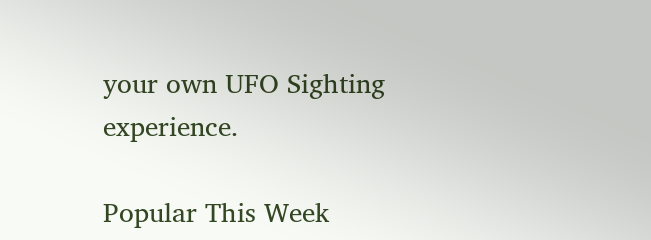your own UFO Sighting experience.

Popular This Week